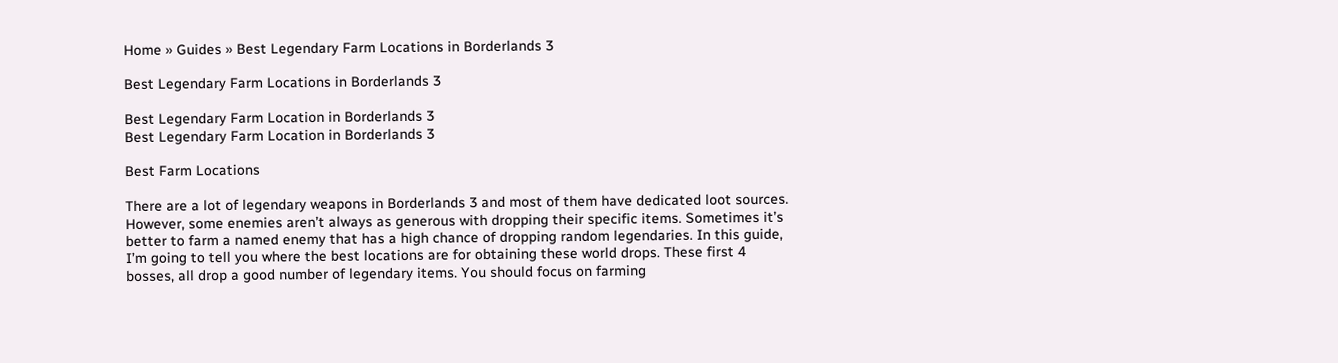Home » Guides » Best Legendary Farm Locations in Borderlands 3

Best Legendary Farm Locations in Borderlands 3

Best Legendary Farm Location in Borderlands 3
Best Legendary Farm Location in Borderlands 3

Best Farm Locations

There are a lot of legendary weapons in Borderlands 3 and most of them have dedicated loot sources. However, some enemies aren’t always as generous with dropping their specific items. Sometimes it’s better to farm a named enemy that has a high chance of dropping random legendaries. In this guide, I’m going to tell you where the best locations are for obtaining these world drops. These first 4 bosses, all drop a good number of legendary items. You should focus on farming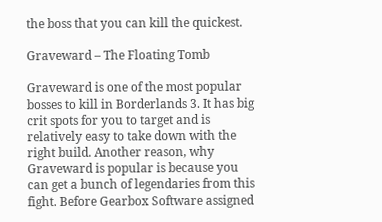the boss that you can kill the quickest.

Graveward – The Floating Tomb

Graveward is one of the most popular bosses to kill in Borderlands 3. It has big crit spots for you to target and is relatively easy to take down with the right build. Another reason, why Graveward is popular is because you can get a bunch of legendaries from this fight. Before Gearbox Software assigned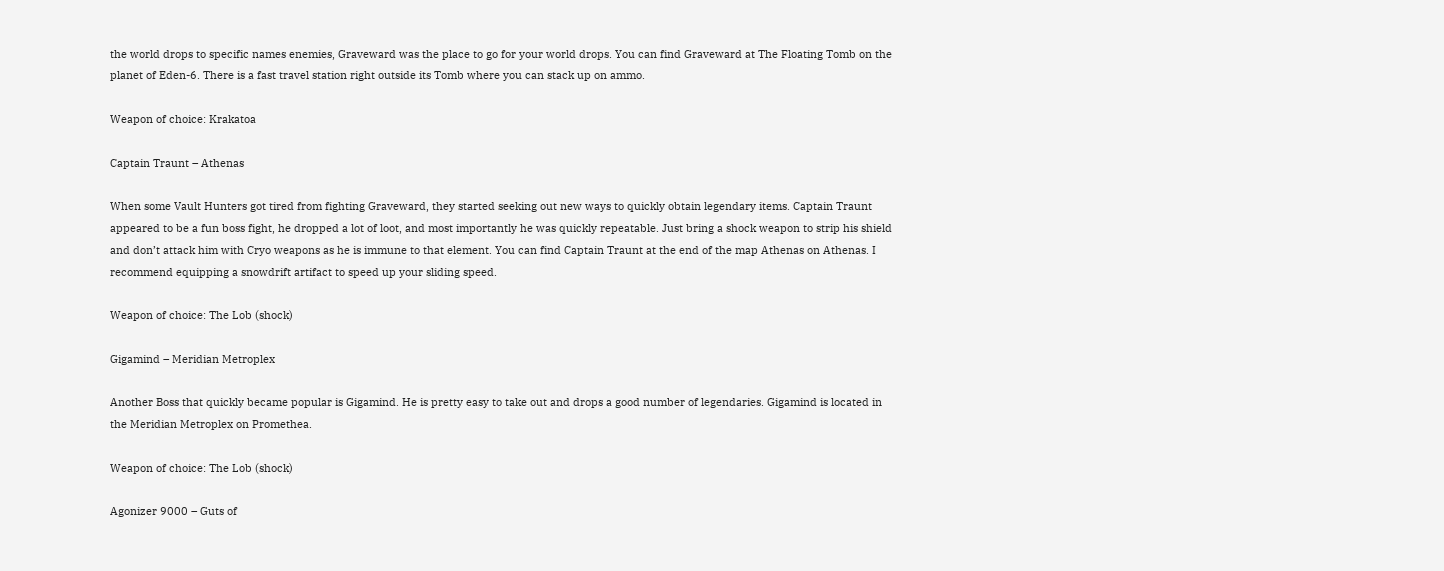the world drops to specific names enemies, Graveward was the place to go for your world drops. You can find Graveward at The Floating Tomb on the planet of Eden-6. There is a fast travel station right outside its Tomb where you can stack up on ammo.

Weapon of choice: Krakatoa

Captain Traunt – Athenas

When some Vault Hunters got tired from fighting Graveward, they started seeking out new ways to quickly obtain legendary items. Captain Traunt appeared to be a fun boss fight, he dropped a lot of loot, and most importantly he was quickly repeatable. Just bring a shock weapon to strip his shield and don’t attack him with Cryo weapons as he is immune to that element. You can find Captain Traunt at the end of the map Athenas on Athenas. I recommend equipping a snowdrift artifact to speed up your sliding speed.

Weapon of choice: The Lob (shock)

Gigamind – Meridian Metroplex

Another Boss that quickly became popular is Gigamind. He is pretty easy to take out and drops a good number of legendaries. Gigamind is located in the Meridian Metroplex on Promethea.

Weapon of choice: The Lob (shock)

Agonizer 9000 – Guts of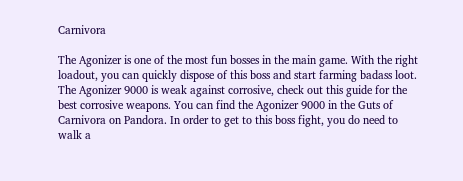Carnivora

The Agonizer is one of the most fun bosses in the main game. With the right loadout, you can quickly dispose of this boss and start farming badass loot. The Agonizer 9000 is weak against corrosive, check out this guide for the best corrosive weapons. You can find the Agonizer 9000 in the Guts of Carnivora on Pandora. In order to get to this boss fight, you do need to walk a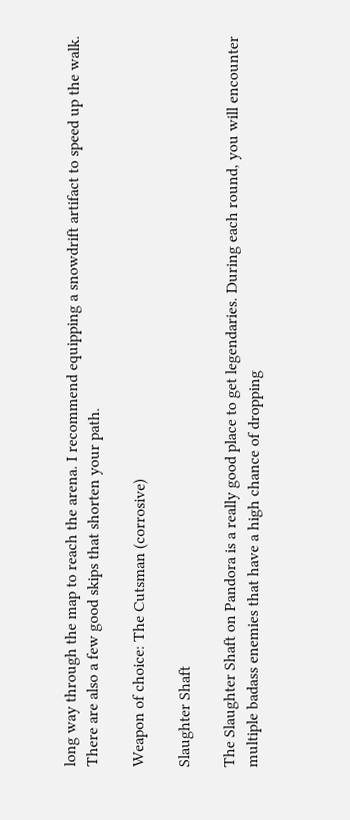long way through the map to reach the arena. I recommend equipping a snowdrift artifact to speed up the walk. There are also a few good skips that shorten your path.

Weapon of choice: The Cutsman (corrosive)

Slaughter Shaft

The Slaughter Shaft on Pandora is a really good place to get legendaries. During each round, you will encounter multiple badass enemies that have a high chance of dropping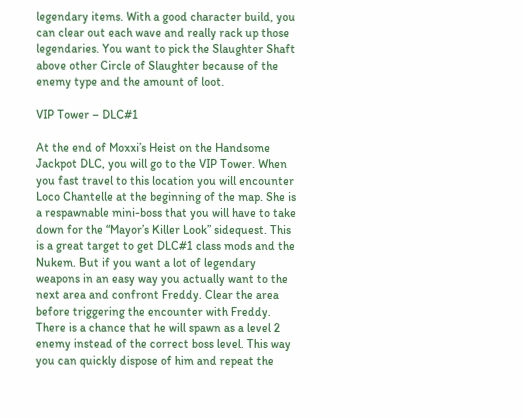legendary items. With a good character build, you can clear out each wave and really rack up those legendaries. You want to pick the Slaughter Shaft above other Circle of Slaughter because of the enemy type and the amount of loot.

VIP Tower – DLC#1

At the end of Moxxi’s Heist on the Handsome Jackpot DLC, you will go to the VIP Tower. When you fast travel to this location you will encounter Loco Chantelle at the beginning of the map. She is a respawnable mini-boss that you will have to take down for the “Mayor’s Killer Look” sidequest. This is a great target to get DLC#1 class mods and the Nukem. But if you want a lot of legendary weapons in an easy way you actually want to the next area and confront Freddy. Clear the area before triggering the encounter with Freddy. There is a chance that he will spawn as a level 2 enemy instead of the correct boss level. This way you can quickly dispose of him and repeat the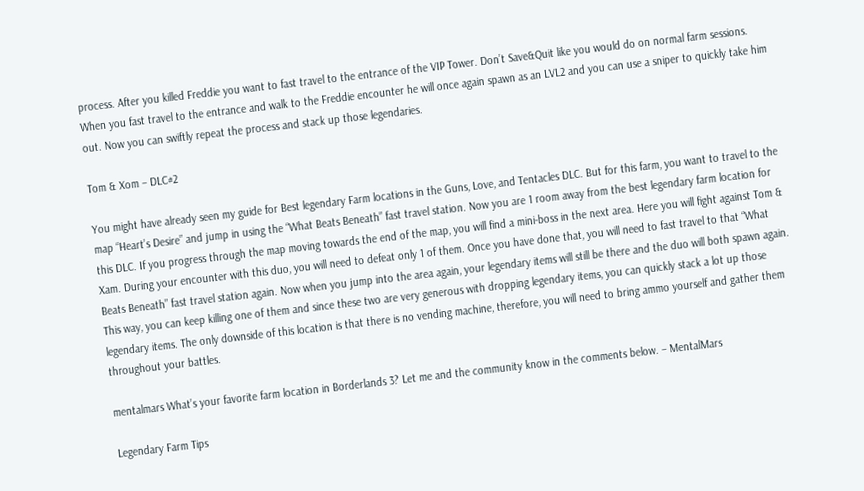process. After you killed Freddie you want to fast travel to the entrance of the VIP Tower. Don’t Save&Quit like you would do on normal farm sessions. When you fast travel to the entrance and walk to the Freddie encounter he will once again spawn as an LVL2 and you can use a sniper to quickly take him out. Now you can swiftly repeat the process and stack up those legendaries.

Tom & Xom – DLC#2

You might have already seen my guide for Best legendary Farm locations in the Guns, Love, and Tentacles DLC. But for this farm, you want to travel to the map “Heart’s Desire” and jump in using the “What Beats Beneath” fast travel station. Now you are 1 room away from the best legendary farm location for this DLC. If you progress through the map moving towards the end of the map, you will find a mini-boss in the next area. Here you will fight against Tom & Xam. During your encounter with this duo, you will need to defeat only 1 of them. Once you have done that, you will need to fast travel to that “What Beats Beneath” fast travel station again. Now when you jump into the area again, your legendary items will still be there and the duo will both spawn again. This way, you can keep killing one of them and since these two are very generous with dropping legendary items, you can quickly stack a lot up those legendary items. The only downside of this location is that there is no vending machine, therefore, you will need to bring ammo yourself and gather them throughout your battles.

mentalmars What’s your favorite farm location in Borderlands 3? Let me and the community know in the comments below. – MentalMars

Legendary Farm Tips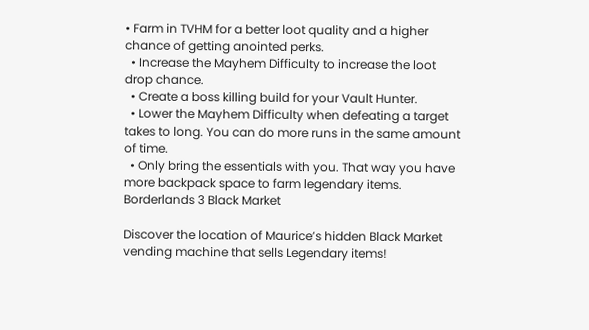• Farm in TVHM for a better loot quality and a higher chance of getting anointed perks.
  • Increase the Mayhem Difficulty to increase the loot drop chance.
  • Create a boss killing build for your Vault Hunter.
  • Lower the Mayhem Difficulty when defeating a target takes to long. You can do more runs in the same amount of time.
  • Only bring the essentials with you. That way you have more backpack space to farm legendary items.
Borderlands 3 Black Market

Discover the location of Maurice’s hidden Black Market vending machine that sells Legendary items!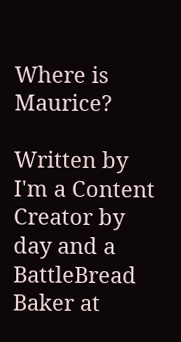Where is Maurice?

Written by
I'm a Content Creator by day and a BattleBread Baker at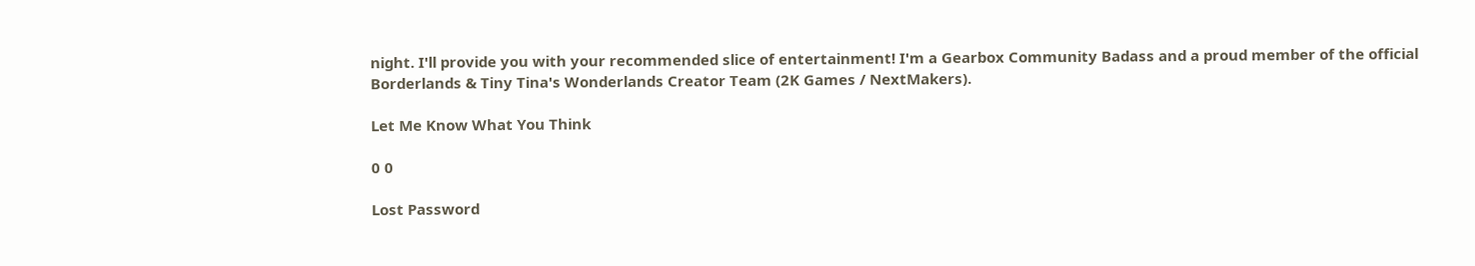night. I'll provide you with your recommended slice of entertainment! I'm a Gearbox Community Badass and a proud member of the official Borderlands & Tiny Tina's Wonderlands Creator Team (2K Games / NextMakers).

Let Me Know What You Think

0 0

Lost Password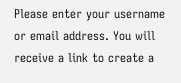Please enter your username or email address. You will receive a link to create a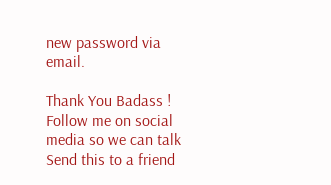new password via email.

Thank You Badass !
Follow me on social media so we can talk
Send this to a friend